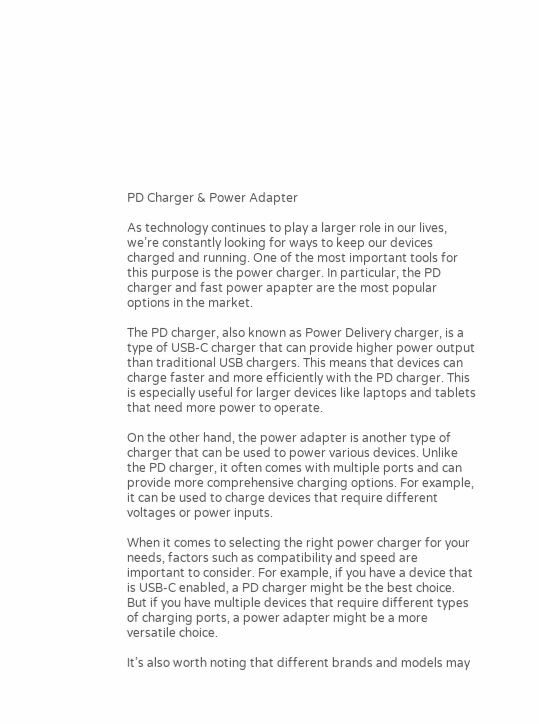PD Charger & Power Adapter

As technology continues to play a larger role in our lives, we’re constantly looking for ways to keep our devices charged and running. One of the most important tools for this purpose is the power charger. In particular, the PD charger and fast power apapter are the most popular options in the market.

The PD charger, also known as Power Delivery charger, is a type of USB-C charger that can provide higher power output than traditional USB chargers. This means that devices can charge faster and more efficiently with the PD charger. This is especially useful for larger devices like laptops and tablets that need more power to operate.

On the other hand, the power adapter is another type of charger that can be used to power various devices. Unlike the PD charger, it often comes with multiple ports and can provide more comprehensive charging options. For example, it can be used to charge devices that require different voltages or power inputs.

When it comes to selecting the right power charger for your needs, factors such as compatibility and speed are important to consider. For example, if you have a device that is USB-C enabled, a PD charger might be the best choice. But if you have multiple devices that require different types of charging ports, a power adapter might be a more versatile choice.

It’s also worth noting that different brands and models may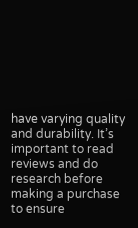have varying quality and durability. It’s important to read reviews and do research before making a purchase to ensure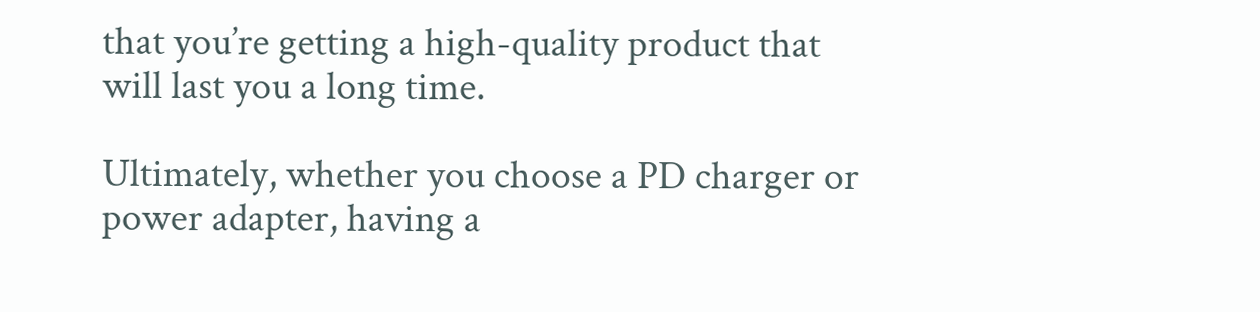that you’re getting a high-quality product that will last you a long time.

Ultimately, whether you choose a PD charger or power adapter, having a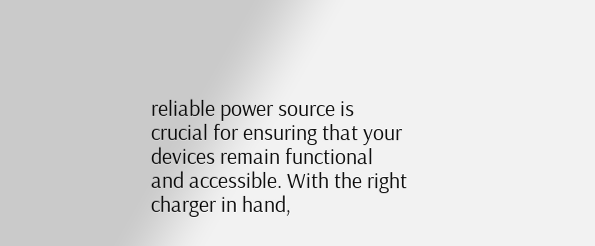reliable power source is crucial for ensuring that your devices remain functional and accessible. With the right charger in hand,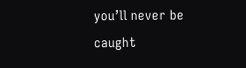you’ll never be caught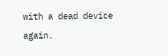with a dead device again.